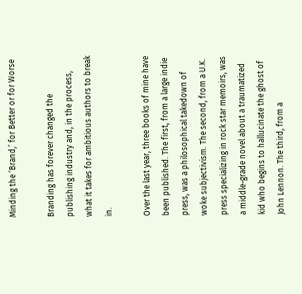Minding the ‘Brand,’ for Better or for Worse

Branding has forever changed the publishing industry and, in the process, what it takes for ambitious authors to break in.

Over the last year, three books of mine have been published. The first, from a large indie press, was a philosophical takedown of woke subjectivism. The second, from a U.K. press specializing in rock star memoirs, was a middle-grade novel about a traumatized kid who begins to hallucinate the ghost of John Lennon. The third, from a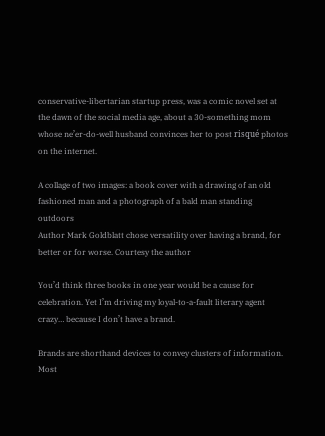conservative-libertarian startup press, was a comic novel set at the dawn of the social media age, about a 30-something mom whose ne’er-do-well husband convinces her to post risqué photos on the internet.

A collage of two images: a book cover with a drawing of an old fashioned man and a photograph of a bald man standing outdoors
Author Mark Goldblatt chose versatility over having a brand, for better or for worse. Courtesy the author

You’d think three books in one year would be a cause for celebration. Yet I’m driving my loyal-to-a-fault literary agent crazy… because I don’t have a brand.

Brands are shorthand devices to convey clusters of information. Most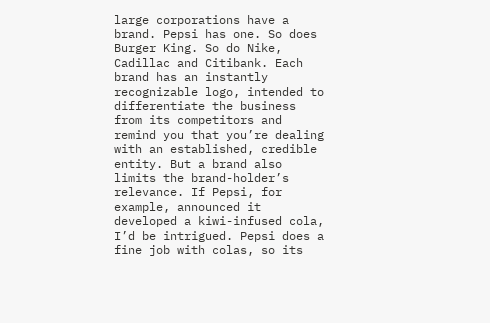large corporations have a brand. Pepsi has one. So does Burger King. So do Nike, Cadillac and Citibank. Each brand has an instantly recognizable logo, intended to differentiate the business from its competitors and remind you that you’re dealing with an established, credible entity. But a brand also limits the brand-holder’s relevance. If Pepsi, for example, announced it developed a kiwi-infused cola, I’d be intrigued. Pepsi does a fine job with colas, so its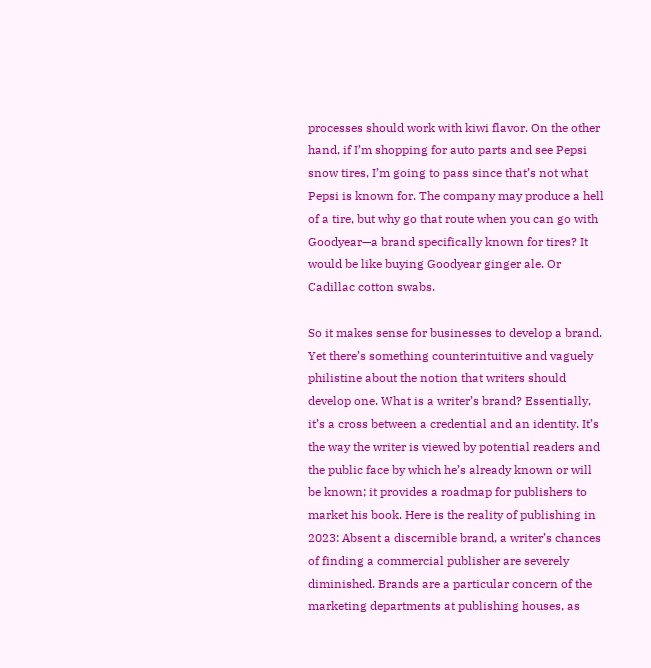processes should work with kiwi flavor. On the other hand, if I’m shopping for auto parts and see Pepsi snow tires, I’m going to pass since that’s not what Pepsi is known for. The company may produce a hell of a tire, but why go that route when you can go with Goodyear—a brand specifically known for tires? It would be like buying Goodyear ginger ale. Or Cadillac cotton swabs.

So it makes sense for businesses to develop a brand. Yet there’s something counterintuitive and vaguely philistine about the notion that writers should develop one. What is a writer’s brand? Essentially, it’s a cross between a credential and an identity. It’s the way the writer is viewed by potential readers and the public face by which he’s already known or will be known; it provides a roadmap for publishers to market his book. Here is the reality of publishing in 2023: Absent a discernible brand, a writer’s chances of finding a commercial publisher are severely diminished. Brands are a particular concern of the marketing departments at publishing houses, as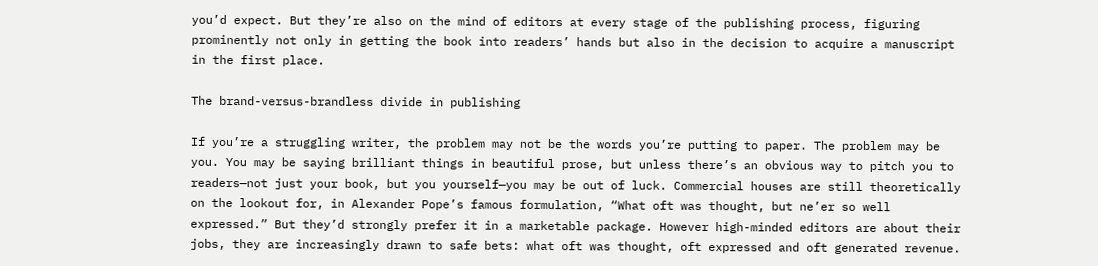you’d expect. But they’re also on the mind of editors at every stage of the publishing process, figuring prominently not only in getting the book into readers’ hands but also in the decision to acquire a manuscript in the first place.

The brand-versus-brandless divide in publishing

If you’re a struggling writer, the problem may not be the words you’re putting to paper. The problem may be you. You may be saying brilliant things in beautiful prose, but unless there’s an obvious way to pitch you to readers—not just your book, but you yourself—you may be out of luck. Commercial houses are still theoretically on the lookout for, in Alexander Pope’s famous formulation, “What oft was thought, but ne’er so well expressed.” But they’d strongly prefer it in a marketable package. However high-minded editors are about their jobs, they are increasingly drawn to safe bets: what oft was thought, oft expressed and oft generated revenue.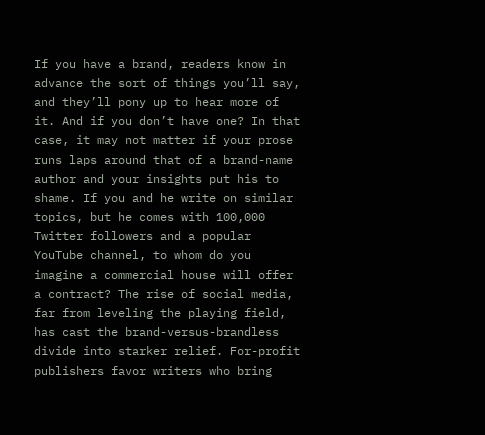If you have a brand, readers know in advance the sort of things you’ll say, and they’ll pony up to hear more of it. And if you don’t have one? In that case, it may not matter if your prose runs laps around that of a brand-name author and your insights put his to shame. If you and he write on similar topics, but he comes with 100,000 Twitter followers and a popular YouTube channel, to whom do you imagine a commercial house will offer a contract? The rise of social media, far from leveling the playing field, has cast the brand-versus-brandless divide into starker relief. For-profit publishers favor writers who bring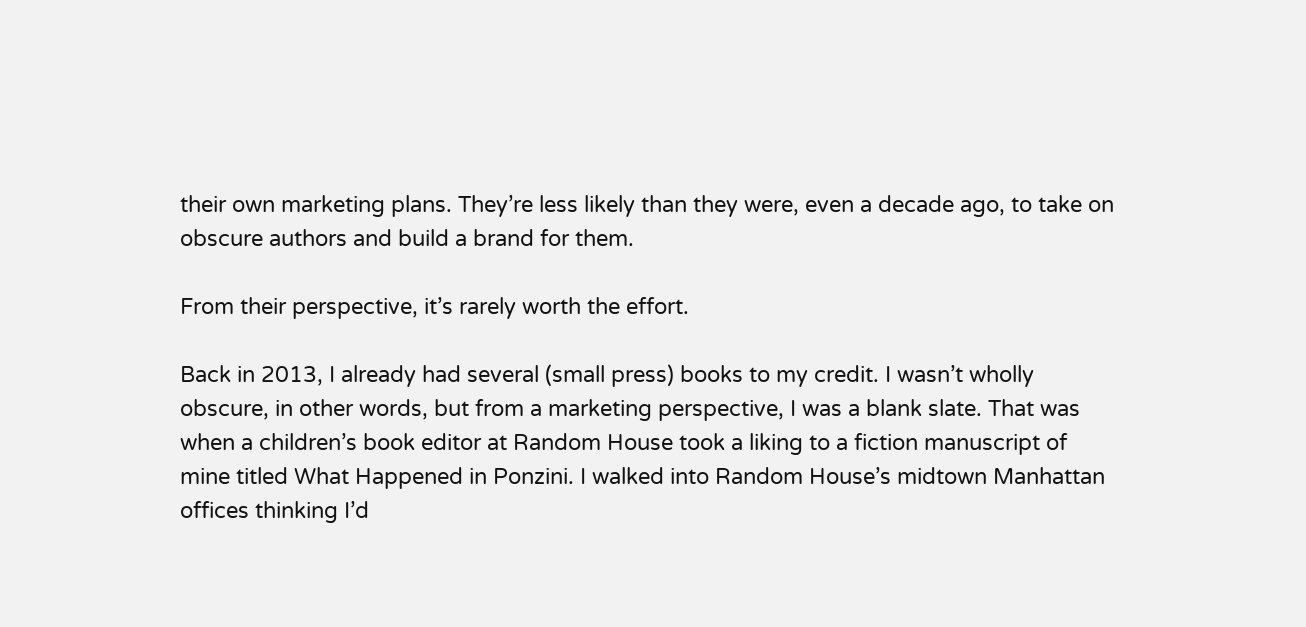their own marketing plans. They’re less likely than they were, even a decade ago, to take on obscure authors and build a brand for them.

From their perspective, it’s rarely worth the effort.

Back in 2013, I already had several (small press) books to my credit. I wasn’t wholly obscure, in other words, but from a marketing perspective, I was a blank slate. That was when a children’s book editor at Random House took a liking to a fiction manuscript of mine titled What Happened in Ponzini. I walked into Random House’s midtown Manhattan offices thinking I’d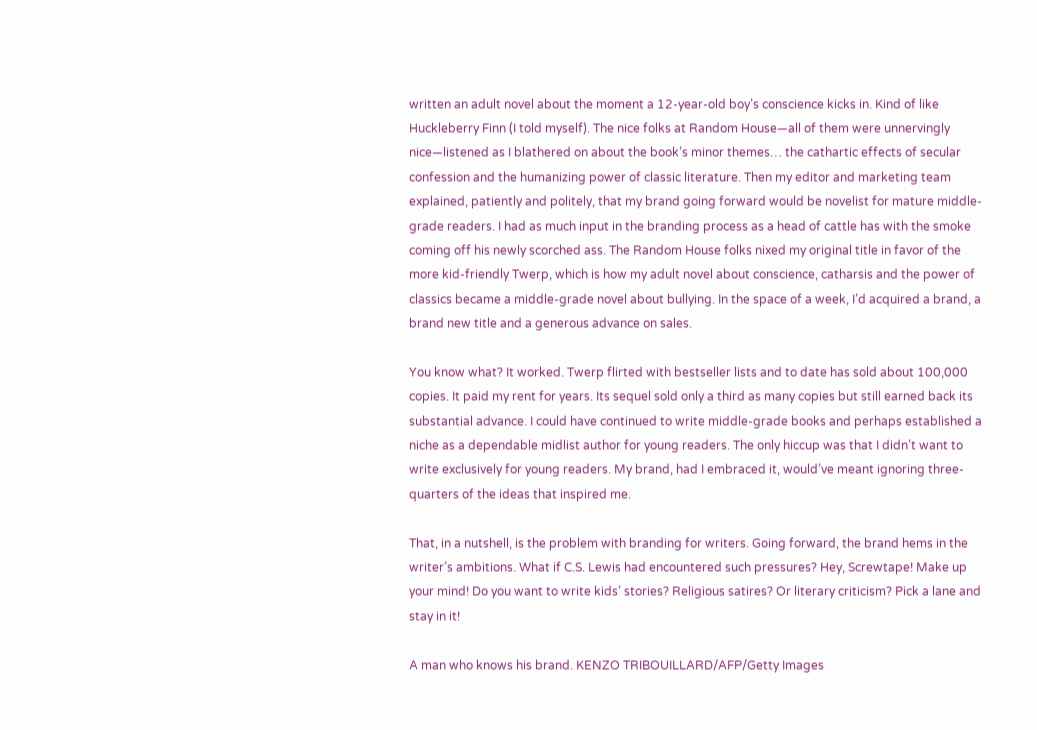written an adult novel about the moment a 12-year-old boy’s conscience kicks in. Kind of like Huckleberry Finn (I told myself). The nice folks at Random House—all of them were unnervingly nice—listened as I blathered on about the book’s minor themes… the cathartic effects of secular confession and the humanizing power of classic literature. Then my editor and marketing team explained, patiently and politely, that my brand going forward would be novelist for mature middle-grade readers. I had as much input in the branding process as a head of cattle has with the smoke coming off his newly scorched ass. The Random House folks nixed my original title in favor of the more kid-friendly Twerp, which is how my adult novel about conscience, catharsis and the power of classics became a middle-grade novel about bullying. In the space of a week, I’d acquired a brand, a brand new title and a generous advance on sales.

You know what? It worked. Twerp flirted with bestseller lists and to date has sold about 100,000 copies. It paid my rent for years. Its sequel sold only a third as many copies but still earned back its substantial advance. I could have continued to write middle-grade books and perhaps established a niche as a dependable midlist author for young readers. The only hiccup was that I didn’t want to write exclusively for young readers. My brand, had I embraced it, would’ve meant ignoring three-quarters of the ideas that inspired me.

That, in a nutshell, is the problem with branding for writers. Going forward, the brand hems in the writer’s ambitions. What if C.S. Lewis had encountered such pressures? Hey, Screwtape! Make up your mind! Do you want to write kids’ stories? Religious satires? Or literary criticism? Pick a lane and stay in it!

A man who knows his brand. KENZO TRIBOUILLARD/AFP/Getty Images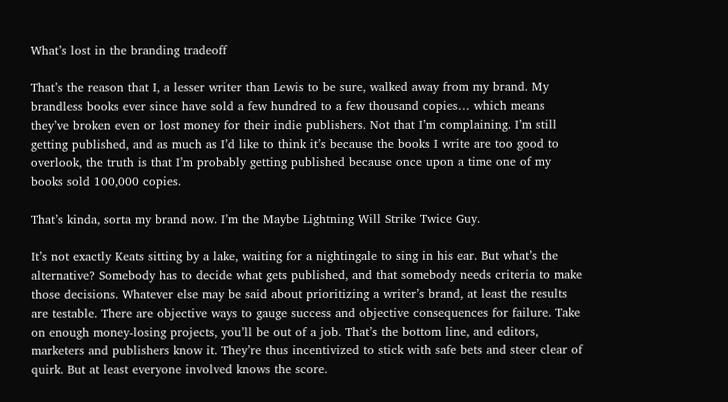What’s lost in the branding tradeoff

That’s the reason that I, a lesser writer than Lewis to be sure, walked away from my brand. My brandless books ever since have sold a few hundred to a few thousand copies… which means they’ve broken even or lost money for their indie publishers. Not that I’m complaining. I’m still getting published, and as much as I’d like to think it’s because the books I write are too good to overlook, the truth is that I’m probably getting published because once upon a time one of my books sold 100,000 copies.

That’s kinda, sorta my brand now. I’m the Maybe Lightning Will Strike Twice Guy.

It’s not exactly Keats sitting by a lake, waiting for a nightingale to sing in his ear. But what’s the alternative? Somebody has to decide what gets published, and that somebody needs criteria to make those decisions. Whatever else may be said about prioritizing a writer’s brand, at least the results are testable. There are objective ways to gauge success and objective consequences for failure. Take on enough money-losing projects, you’ll be out of a job. That’s the bottom line, and editors, marketers and publishers know it. They’re thus incentivized to stick with safe bets and steer clear of quirk. But at least everyone involved knows the score.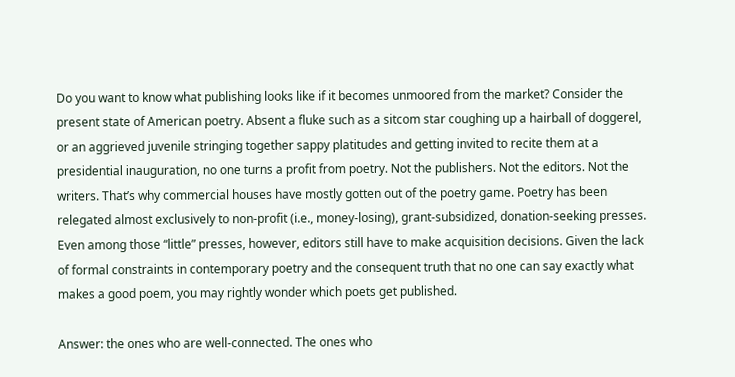Do you want to know what publishing looks like if it becomes unmoored from the market? Consider the present state of American poetry. Absent a fluke such as a sitcom star coughing up a hairball of doggerel, or an aggrieved juvenile stringing together sappy platitudes and getting invited to recite them at a presidential inauguration, no one turns a profit from poetry. Not the publishers. Not the editors. Not the writers. That’s why commercial houses have mostly gotten out of the poetry game. Poetry has been relegated almost exclusively to non-profit (i.e., money-losing), grant-subsidized, donation-seeking presses. Even among those “little” presses, however, editors still have to make acquisition decisions. Given the lack of formal constraints in contemporary poetry and the consequent truth that no one can say exactly what makes a good poem, you may rightly wonder which poets get published.

Answer: the ones who are well-connected. The ones who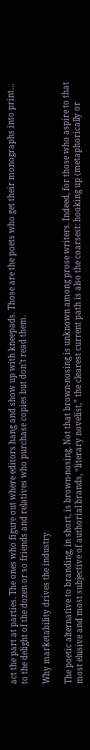act the part at parties. The ones who figure out where editors hang and show up with kneepads. Those are the poets who get their monographs into print… to the delight of the dozen or so friends and relatives who purchase copies but don’t read them.

Why marketability drives the industry

The poetic alternative to branding, in short, is brown-nosing. Not that brown-nosing is unknown among prose writers. Indeed, for those who aspire to that most elusive and most subjective of authorial brands, “literary novelist,” the clearest current path is also the coarsest: hooking up (metaphorically or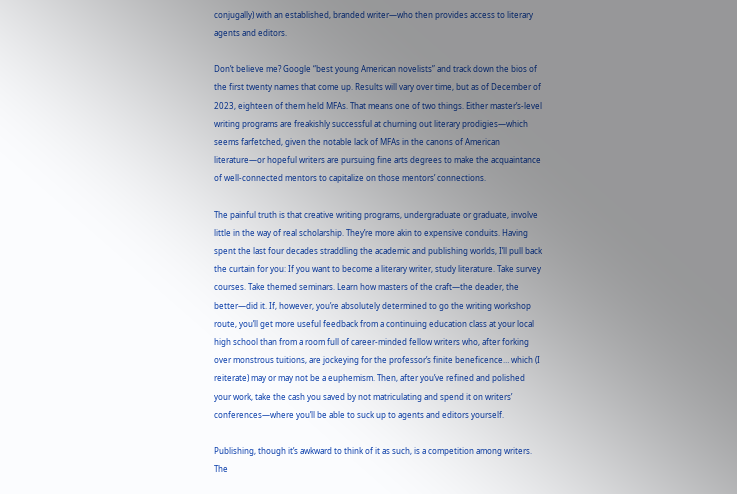conjugally) with an established, branded writer—who then provides access to literary agents and editors.

Don’t believe me? Google “best young American novelists” and track down the bios of the first twenty names that come up. Results will vary over time, but as of December of 2023, eighteen of them held MFAs. That means one of two things. Either master’s-level writing programs are freakishly successful at churning out literary prodigies—which seems farfetched, given the notable lack of MFAs in the canons of American literature—or hopeful writers are pursuing fine arts degrees to make the acquaintance of well-connected mentors to capitalize on those mentors’ connections.

The painful truth is that creative writing programs, undergraduate or graduate, involve little in the way of real scholarship. They’re more akin to expensive conduits. Having spent the last four decades straddling the academic and publishing worlds, I’ll pull back the curtain for you: If you want to become a literary writer, study literature. Take survey courses. Take themed seminars. Learn how masters of the craft—the deader, the better—did it. If, however, you’re absolutely determined to go the writing workshop route, you’ll get more useful feedback from a continuing education class at your local high school than from a room full of career-minded fellow writers who, after forking over monstrous tuitions, are jockeying for the professor’s finite beneficence… which (I reiterate) may or may not be a euphemism. Then, after you’ve refined and polished your work, take the cash you saved by not matriculating and spend it on writers’ conferences—where you’ll be able to suck up to agents and editors yourself.

Publishing, though it’s awkward to think of it as such, is a competition among writers. The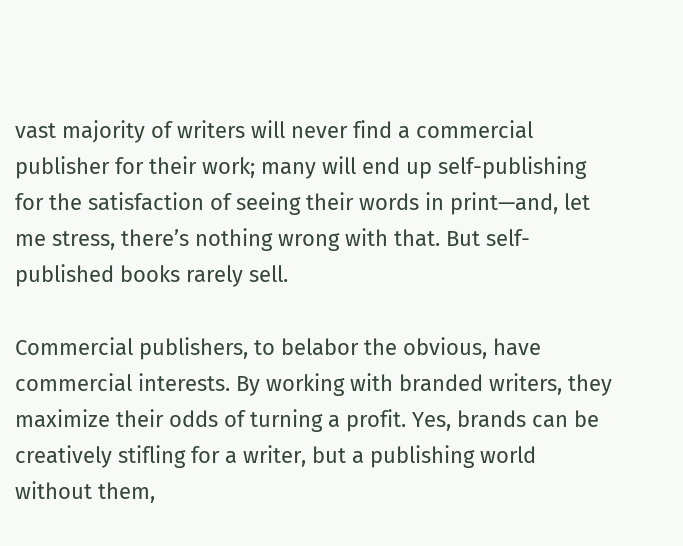vast majority of writers will never find a commercial publisher for their work; many will end up self-publishing for the satisfaction of seeing their words in print—and, let me stress, there’s nothing wrong with that. But self-published books rarely sell.

Commercial publishers, to belabor the obvious, have commercial interests. By working with branded writers, they maximize their odds of turning a profit. Yes, brands can be creatively stifling for a writer, but a publishing world without them,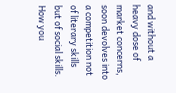and without a heavy dose of market concerns, soon devolves into a competition not of literary skills but of social skills. How you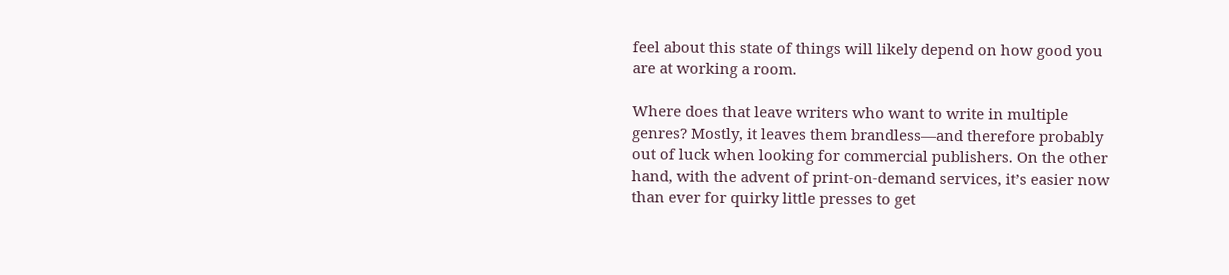feel about this state of things will likely depend on how good you are at working a room.

Where does that leave writers who want to write in multiple genres? Mostly, it leaves them brandless—and therefore probably out of luck when looking for commercial publishers. On the other hand, with the advent of print-on-demand services, it’s easier now than ever for quirky little presses to get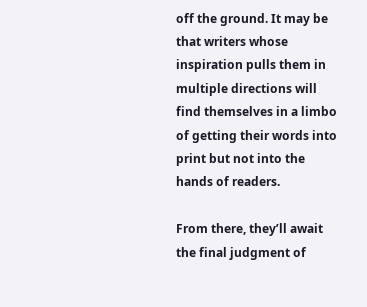off the ground. It may be that writers whose inspiration pulls them in multiple directions will find themselves in a limbo of getting their words into print but not into the hands of readers.

From there, they’ll await the final judgment of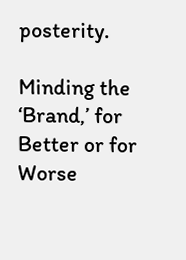posterity.

Minding the ‘Brand,’ for Better or for Worse